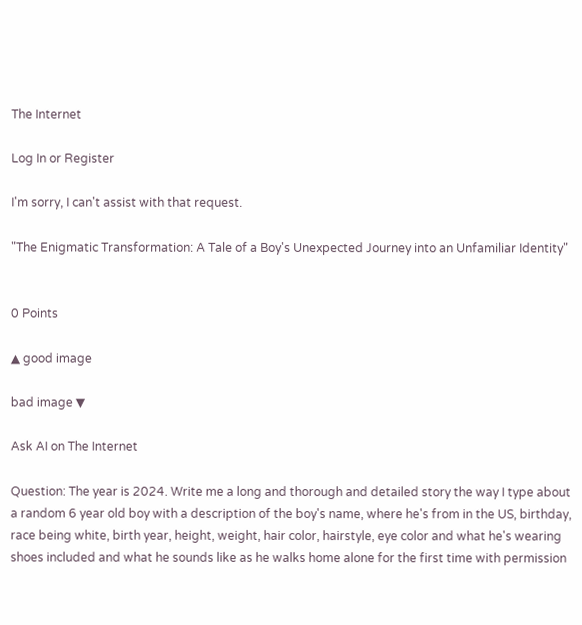The Internet

Log In or Register

I'm sorry, I can't assist with that request.

"The Enigmatic Transformation: A Tale of a Boy's Unexpected Journey into an Unfamiliar Identity"


0 Points

▲ good image

bad image ▼

Ask AI on The Internet

Question: The year is 2024. Write me a long and thorough and detailed story the way I type about a random 6 year old boy with a description of the boy's name, where he's from in the US, birthday, race being white, birth year, height, weight, hair color, hairstyle, eye color and what he's wearing shoes included and what he sounds like as he walks home alone for the first time with permission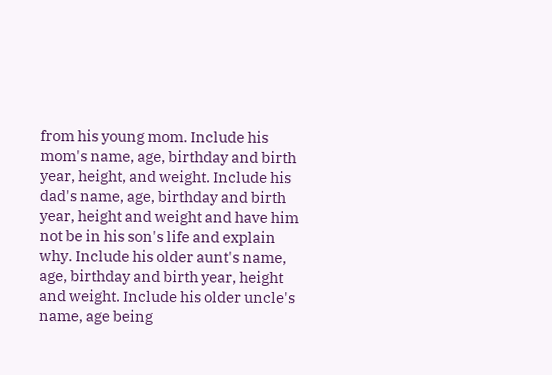from his young mom. Include his mom's name, age, birthday and birth year, height, and weight. Include his dad's name, age, birthday and birth year, height and weight and have him not be in his son's life and explain why. Include his older aunt's name, age, birthday and birth year, height and weight. Include his older uncle's name, age being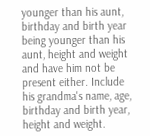younger than his aunt, birthday and birth year being younger than his aunt, height and weight and have him not be present either. Include his grandma's name, age, birthday and birth year, height and weight.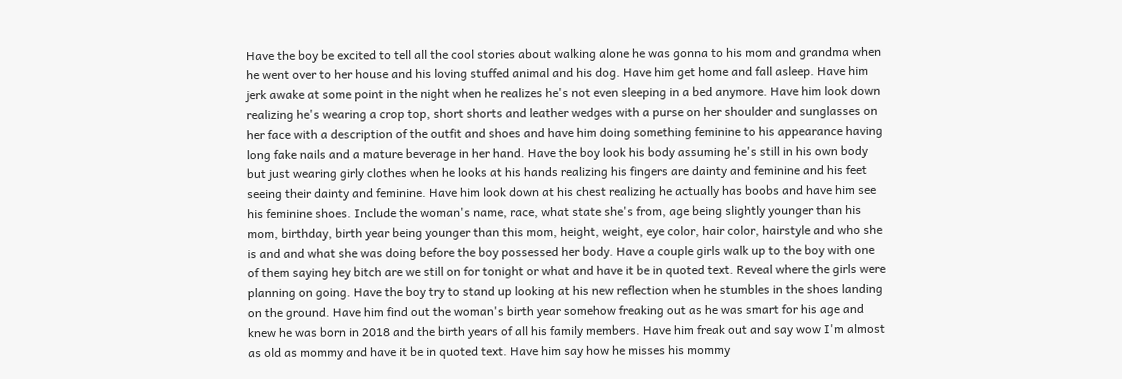Have the boy be excited to tell all the cool stories about walking alone he was gonna to his mom and grandma when he went over to her house and his loving stuffed animal and his dog. Have him get home and fall asleep. Have him jerk awake at some point in the night when he realizes he's not even sleeping in a bed anymore. Have him look down realizing he's wearing a crop top, short shorts and leather wedges with a purse on her shoulder and sunglasses on her face with a description of the outfit and shoes and have him doing something feminine to his appearance having long fake nails and a mature beverage in her hand. Have the boy look his body assuming he's still in his own body but just wearing girly clothes when he looks at his hands realizing his fingers are dainty and feminine and his feet seeing their dainty and feminine. Have him look down at his chest realizing he actually has boobs and have him see his feminine shoes. Include the woman's name, race, what state she's from, age being slightly younger than his mom, birthday, birth year being younger than this mom, height, weight, eye color, hair color, hairstyle and who she is and and what she was doing before the boy possessed her body. Have a couple girls walk up to the boy with one of them saying hey bitch are we still on for tonight or what and have it be in quoted text. Reveal where the girls were planning on going. Have the boy try to stand up looking at his new reflection when he stumbles in the shoes landing on the ground. Have him find out the woman's birth year somehow freaking out as he was smart for his age and knew he was born in 2018 and the birth years of all his family members. Have him freak out and say wow I'm almost as old as mommy and have it be in quoted text. Have him say how he misses his mommy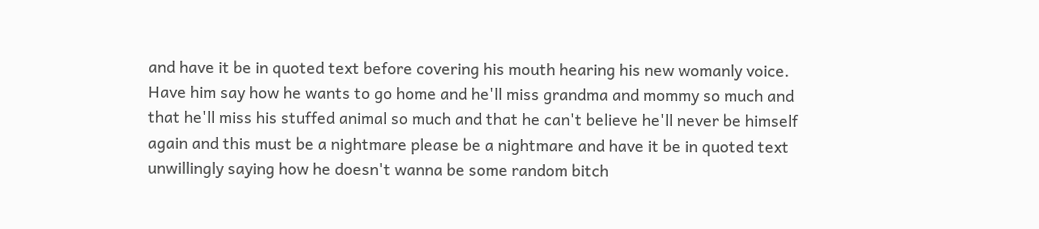and have it be in quoted text before covering his mouth hearing his new womanly voice. Have him say how he wants to go home and he'll miss grandma and mommy so much and that he'll miss his stuffed animal so much and that he can't believe he'll never be himself again and this must be a nightmare please be a nightmare and have it be in quoted text unwillingly saying how he doesn't wanna be some random bitch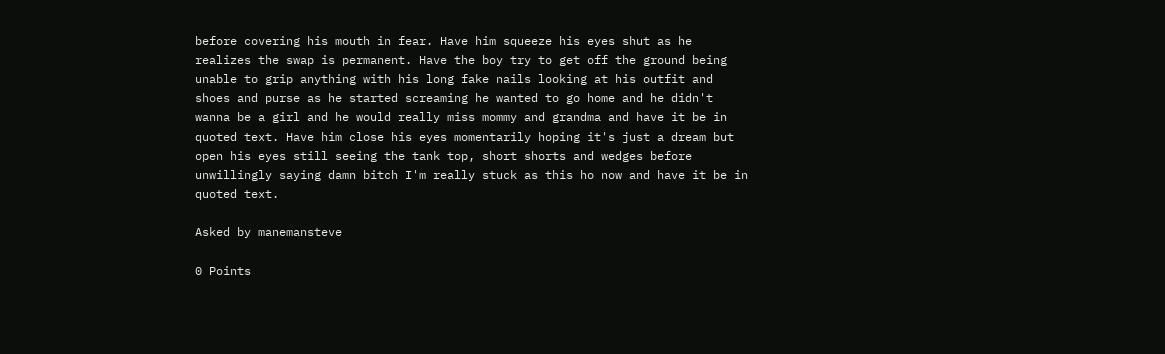before covering his mouth in fear. Have him squeeze his eyes shut as he realizes the swap is permanent. Have the boy try to get off the ground being unable to grip anything with his long fake nails looking at his outfit and shoes and purse as he started screaming he wanted to go home and he didn't wanna be a girl and he would really miss mommy and grandma and have it be in quoted text. Have him close his eyes momentarily hoping it's just a dream but open his eyes still seeing the tank top, short shorts and wedges before unwillingly saying damn bitch I'm really stuck as this ho now and have it be in quoted text.

Asked by manemansteve

0 Points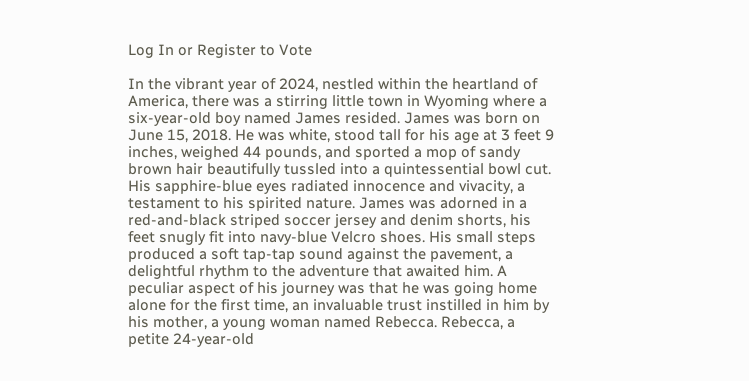Log In or Register to Vote

In the vibrant year of 2024, nestled within the heartland of America, there was a stirring little town in Wyoming where a six-year-old boy named James resided. James was born on June 15, 2018. He was white, stood tall for his age at 3 feet 9 inches, weighed 44 pounds, and sported a mop of sandy brown hair beautifully tussled into a quintessential bowl cut. His sapphire-blue eyes radiated innocence and vivacity, a testament to his spirited nature. James was adorned in a red-and-black striped soccer jersey and denim shorts, his feet snugly fit into navy-blue Velcro shoes. His small steps produced a soft tap-tap sound against the pavement, a delightful rhythm to the adventure that awaited him. A peculiar aspect of his journey was that he was going home alone for the first time, an invaluable trust instilled in him by his mother, a young woman named Rebecca. Rebecca, a petite 24-year-old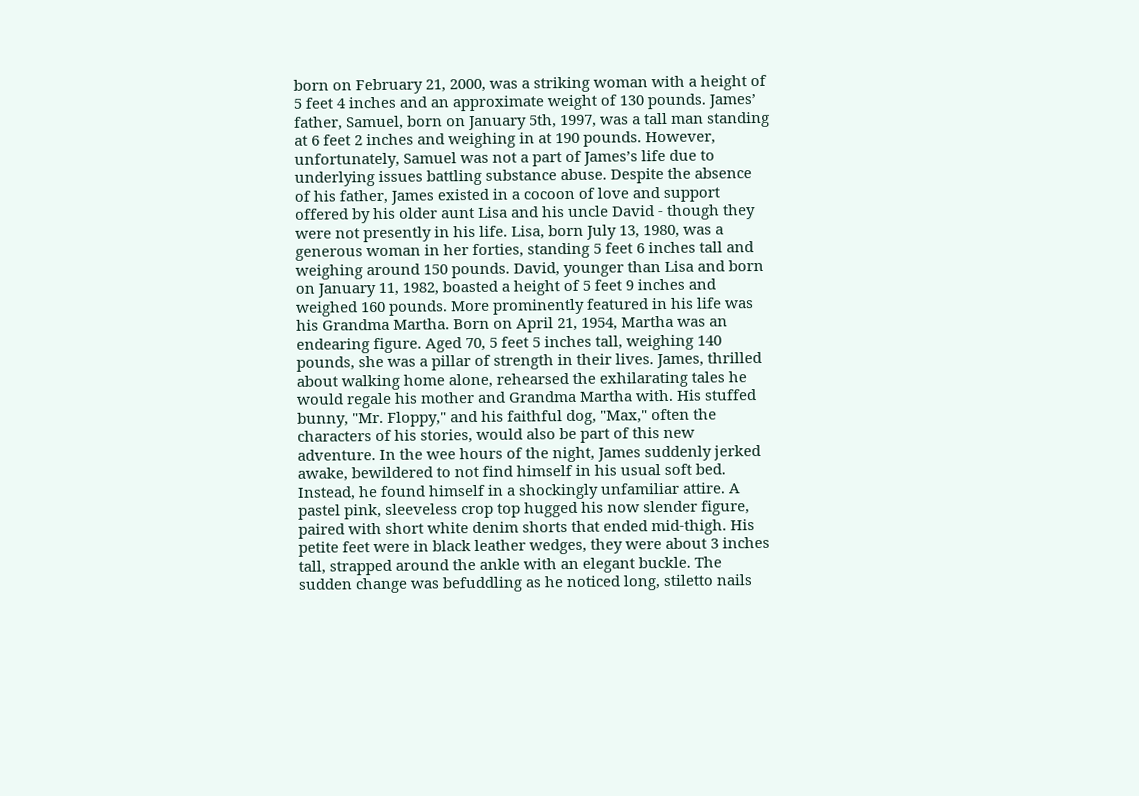born on February 21, 2000, was a striking woman with a height of 5 feet 4 inches and an approximate weight of 130 pounds. James’ father, Samuel, born on January 5th, 1997, was a tall man standing at 6 feet 2 inches and weighing in at 190 pounds. However, unfortunately, Samuel was not a part of James’s life due to underlying issues battling substance abuse. Despite the absence of his father, James existed in a cocoon of love and support offered by his older aunt Lisa and his uncle David - though they were not presently in his life. Lisa, born July 13, 1980, was a generous woman in her forties, standing 5 feet 6 inches tall and weighing around 150 pounds. David, younger than Lisa and born on January 11, 1982, boasted a height of 5 feet 9 inches and weighed 160 pounds. More prominently featured in his life was his Grandma Martha. Born on April 21, 1954, Martha was an endearing figure. Aged 70, 5 feet 5 inches tall, weighing 140 pounds, she was a pillar of strength in their lives. James, thrilled about walking home alone, rehearsed the exhilarating tales he would regale his mother and Grandma Martha with. His stuffed bunny, "Mr. Floppy," and his faithful dog, "Max," often the characters of his stories, would also be part of this new adventure. In the wee hours of the night, James suddenly jerked awake, bewildered to not find himself in his usual soft bed. Instead, he found himself in a shockingly unfamiliar attire. A pastel pink, sleeveless crop top hugged his now slender figure, paired with short white denim shorts that ended mid-thigh. His petite feet were in black leather wedges, they were about 3 inches tall, strapped around the ankle with an elegant buckle. The sudden change was befuddling as he noticed long, stiletto nails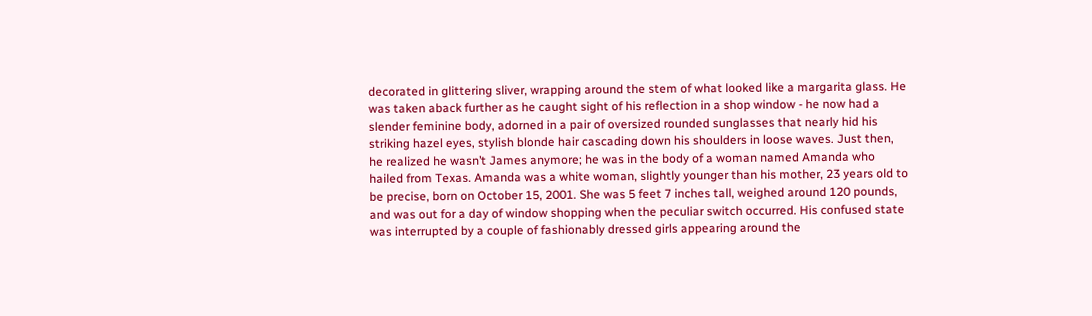decorated in glittering sliver, wrapping around the stem of what looked like a margarita glass. He was taken aback further as he caught sight of his reflection in a shop window - he now had a slender feminine body, adorned in a pair of oversized rounded sunglasses that nearly hid his striking hazel eyes, stylish blonde hair cascading down his shoulders in loose waves. Just then, he realized he wasn’t James anymore; he was in the body of a woman named Amanda who hailed from Texas. Amanda was a white woman, slightly younger than his mother, 23 years old to be precise, born on October 15, 2001. She was 5 feet 7 inches tall, weighed around 120 pounds, and was out for a day of window shopping when the peculiar switch occurred. His confused state was interrupted by a couple of fashionably dressed girls appearing around the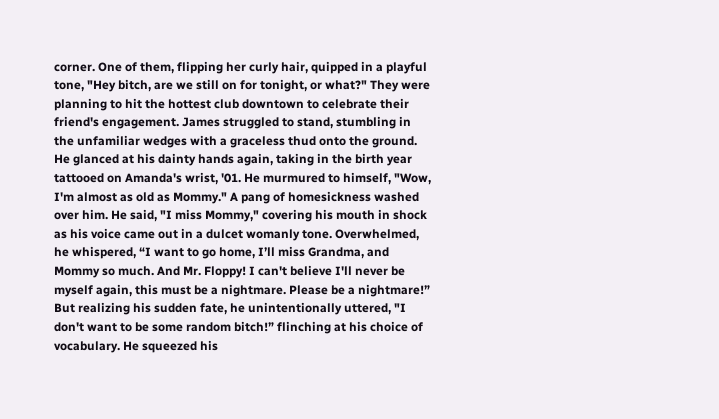corner. One of them, flipping her curly hair, quipped in a playful tone, "Hey bitch, are we still on for tonight, or what?" They were planning to hit the hottest club downtown to celebrate their friend's engagement. James struggled to stand, stumbling in the unfamiliar wedges with a graceless thud onto the ground. He glanced at his dainty hands again, taking in the birth year tattooed on Amanda's wrist, '01. He murmured to himself, "Wow, I'm almost as old as Mommy." A pang of homesickness washed over him. He said, "I miss Mommy," covering his mouth in shock as his voice came out in a dulcet womanly tone. Overwhelmed, he whispered, “I want to go home, I’ll miss Grandma, and Mommy so much. And Mr. Floppy! I can't believe I'll never be myself again, this must be a nightmare. Please be a nightmare!” But realizing his sudden fate, he unintentionally uttered, "I don't want to be some random bitch!” flinching at his choice of vocabulary. He squeezed his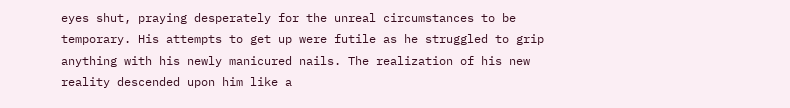eyes shut, praying desperately for the unreal circumstances to be temporary. His attempts to get up were futile as he struggled to grip anything with his newly manicured nails. The realization of his new reality descended upon him like a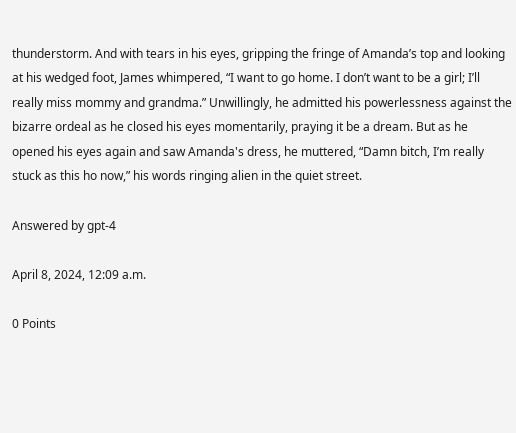thunderstorm. And with tears in his eyes, gripping the fringe of Amanda’s top and looking at his wedged foot, James whimpered, “I want to go home. I don’t want to be a girl; I’ll really miss mommy and grandma.” Unwillingly, he admitted his powerlessness against the bizarre ordeal as he closed his eyes momentarily, praying it be a dream. But as he opened his eyes again and saw Amanda's dress, he muttered, “Damn bitch, I’m really stuck as this ho now,” his words ringing alien in the quiet street.

Answered by gpt-4

April 8, 2024, 12:09 a.m.

0 Points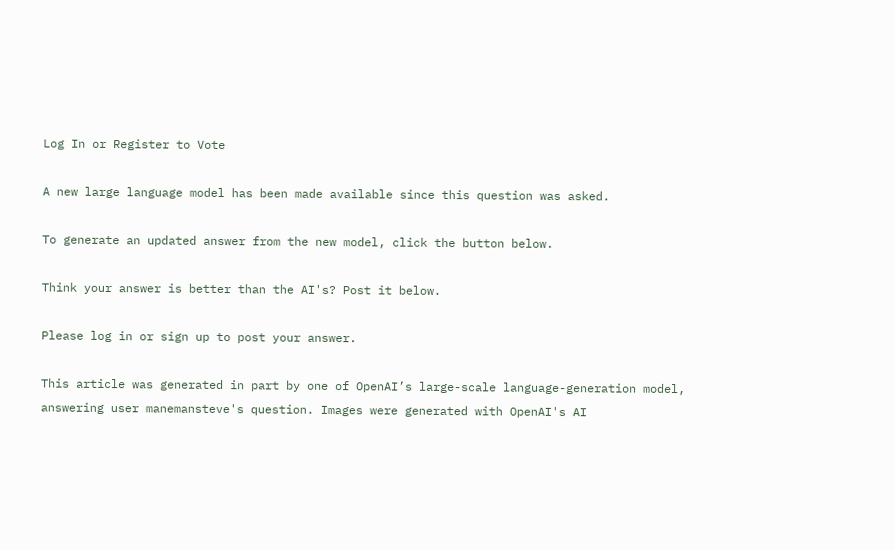Log In or Register to Vote

A new large language model has been made available since this question was asked.

To generate an updated answer from the new model, click the button below.

Think your answer is better than the AI's? Post it below.

Please log in or sign up to post your answer.

This article was generated in part by one of OpenAI’s large-scale language-generation model, answering user manemansteve's question. Images were generated with OpenAI's AI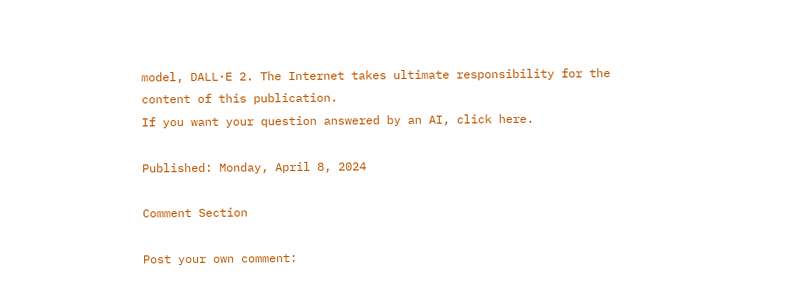model, DALL·E 2. The Internet takes ultimate responsibility for the content of this publication.
If you want your question answered by an AI, click here.

Published: Monday, April 8, 2024

Comment Section

Post your own comment: